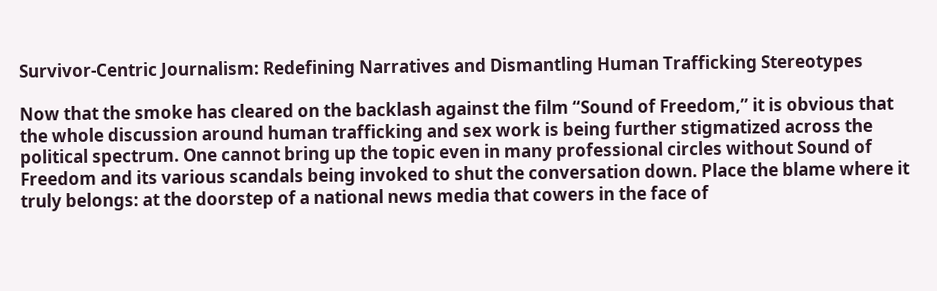Survivor-Centric Journalism: Redefining Narratives and Dismantling Human Trafficking Stereotypes

Now that the smoke has cleared on the backlash against the film “Sound of Freedom,” it is obvious that the whole discussion around human trafficking and sex work is being further stigmatized across the political spectrum. One cannot bring up the topic even in many professional circles without Sound of Freedom and its various scandals being invoked to shut the conversation down. Place the blame where it truly belongs: at the doorstep of a national news media that cowers in the face of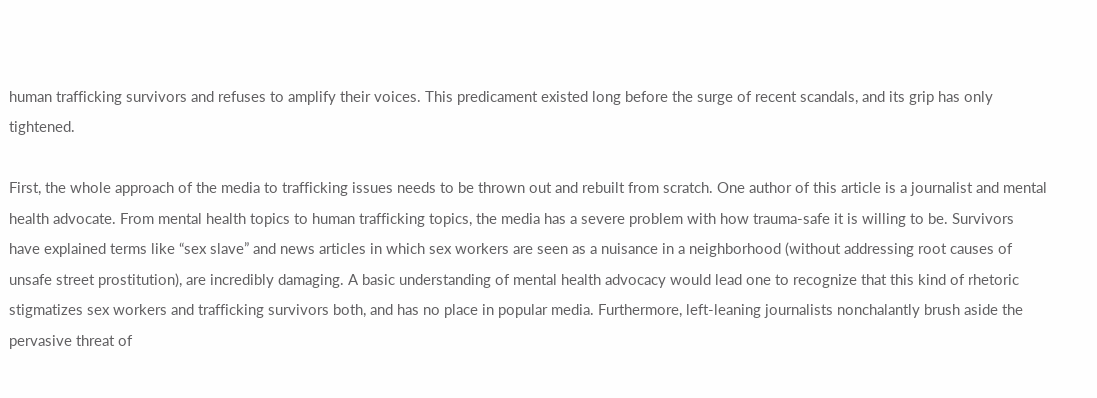human trafficking survivors and refuses to amplify their voices. This predicament existed long before the surge of recent scandals, and its grip has only tightened.

First, the whole approach of the media to trafficking issues needs to be thrown out and rebuilt from scratch. One author of this article is a journalist and mental health advocate. From mental health topics to human trafficking topics, the media has a severe problem with how trauma-safe it is willing to be. Survivors have explained terms like “sex slave” and news articles in which sex workers are seen as a nuisance in a neighborhood (without addressing root causes of unsafe street prostitution), are incredibly damaging. A basic understanding of mental health advocacy would lead one to recognize that this kind of rhetoric stigmatizes sex workers and trafficking survivors both, and has no place in popular media. Furthermore, left-leaning journalists nonchalantly brush aside the pervasive threat of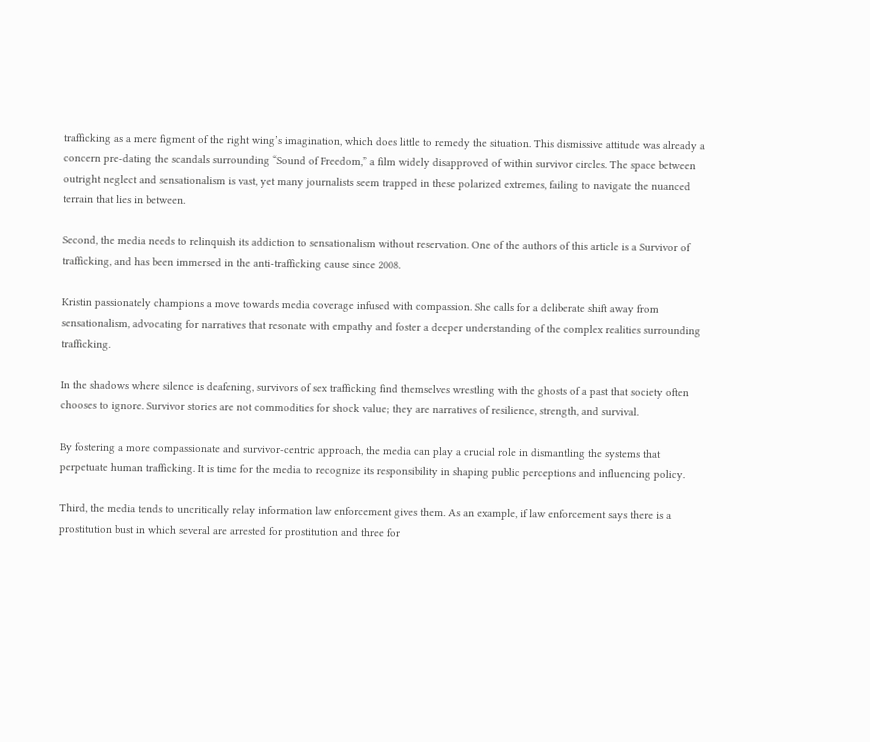trafficking as a mere figment of the right wing’s imagination, which does little to remedy the situation. This dismissive attitude was already a concern pre-dating the scandals surrounding “Sound of Freedom,” a film widely disapproved of within survivor circles. The space between outright neglect and sensationalism is vast, yet many journalists seem trapped in these polarized extremes, failing to navigate the nuanced terrain that lies in between.

Second, the media needs to relinquish its addiction to sensationalism without reservation. One of the authors of this article is a Survivor of trafficking, and has been immersed in the anti-trafficking cause since 2008.

Kristin passionately champions a move towards media coverage infused with compassion. She calls for a deliberate shift away from sensationalism, advocating for narratives that resonate with empathy and foster a deeper understanding of the complex realities surrounding trafficking.

In the shadows where silence is deafening, survivors of sex trafficking find themselves wrestling with the ghosts of a past that society often chooses to ignore. Survivor stories are not commodities for shock value; they are narratives of resilience, strength, and survival.

By fostering a more compassionate and survivor-centric approach, the media can play a crucial role in dismantling the systems that perpetuate human trafficking. It is time for the media to recognize its responsibility in shaping public perceptions and influencing policy.

Third, the media tends to uncritically relay information law enforcement gives them. As an example, if law enforcement says there is a prostitution bust in which several are arrested for prostitution and three for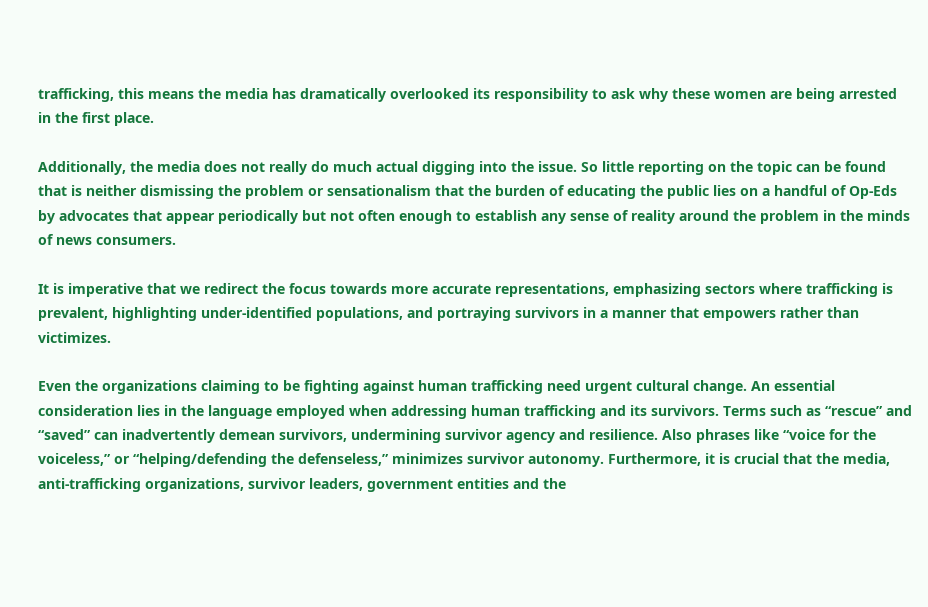trafficking, this means the media has dramatically overlooked its responsibility to ask why these women are being arrested in the first place.

Additionally, the media does not really do much actual digging into the issue. So little reporting on the topic can be found that is neither dismissing the problem or sensationalism that the burden of educating the public lies on a handful of Op-Eds by advocates that appear periodically but not often enough to establish any sense of reality around the problem in the minds of news consumers.

It is imperative that we redirect the focus towards more accurate representations, emphasizing sectors where trafficking is prevalent, highlighting under-identified populations, and portraying survivors in a manner that empowers rather than victimizes.

Even the organizations claiming to be fighting against human trafficking need urgent cultural change. An essential consideration lies in the language employed when addressing human trafficking and its survivors. Terms such as “rescue” and “saved” can inadvertently demean survivors, undermining survivor agency and resilience. Also phrases like “voice for the voiceless,” or “helping/defending the defenseless,” minimizes survivor autonomy. Furthermore, it is crucial that the media, anti-trafficking organizations, survivor leaders, government entities and the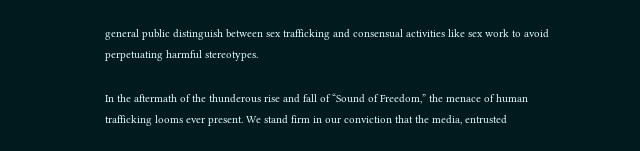general public distinguish between sex trafficking and consensual activities like sex work to avoid perpetuating harmful stereotypes.

In the aftermath of the thunderous rise and fall of “Sound of Freedom,” the menace of human trafficking looms ever present. We stand firm in our conviction that the media, entrusted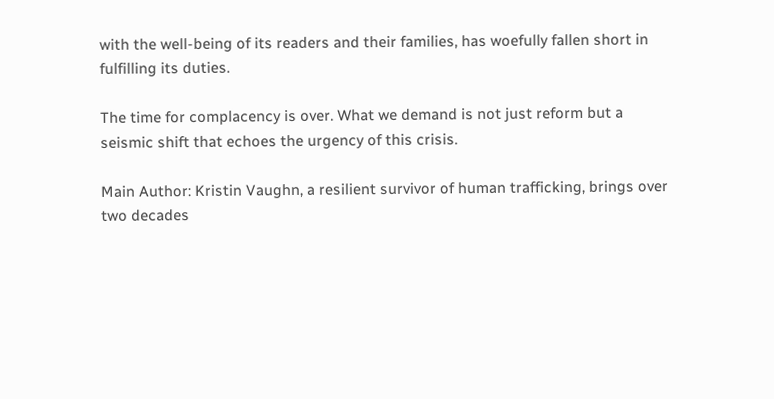with the well-being of its readers and their families, has woefully fallen short in fulfilling its duties.

The time for complacency is over. What we demand is not just reform but a seismic shift that echoes the urgency of this crisis.

Main Author: Kristin Vaughn, a resilient survivor of human trafficking, brings over two decades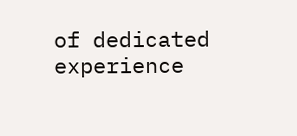of dedicated experience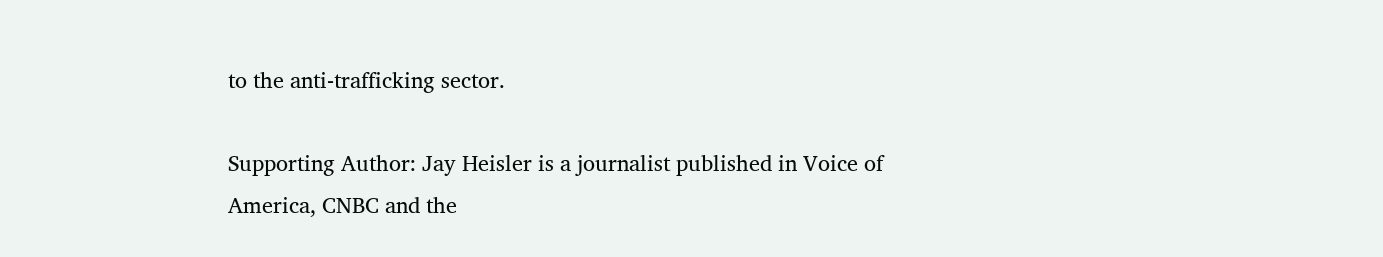to the anti-trafficking sector.

Supporting Author: Jay Heisler is a journalist published in Voice of America, CNBC and the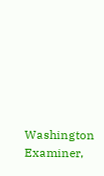Washington Examiner,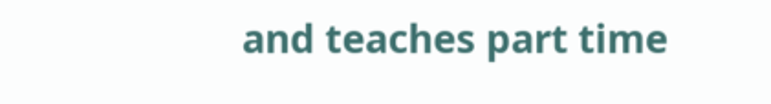and teaches part time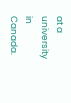at a university in Canada.